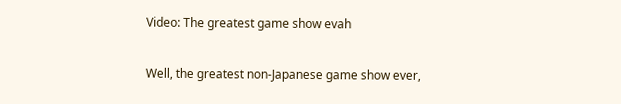Video: The greatest game show evah

Well, the greatest non-Japanese game show ever,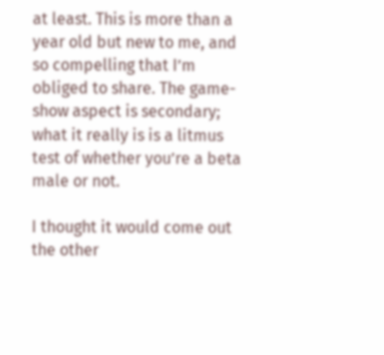at least. This is more than a year old but new to me, and so compelling that I’m obliged to share. The game-show aspect is secondary; what it really is is a litmus test of whether you’re a beta male or not.

I thought it would come out the other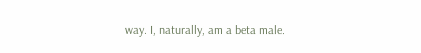way. I, naturally, am a beta male.